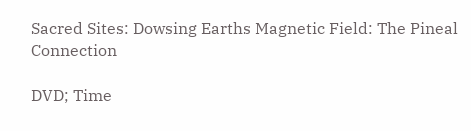Sacred Sites: Dowsing Earths Magnetic Field: The Pineal Connection

DVD; Time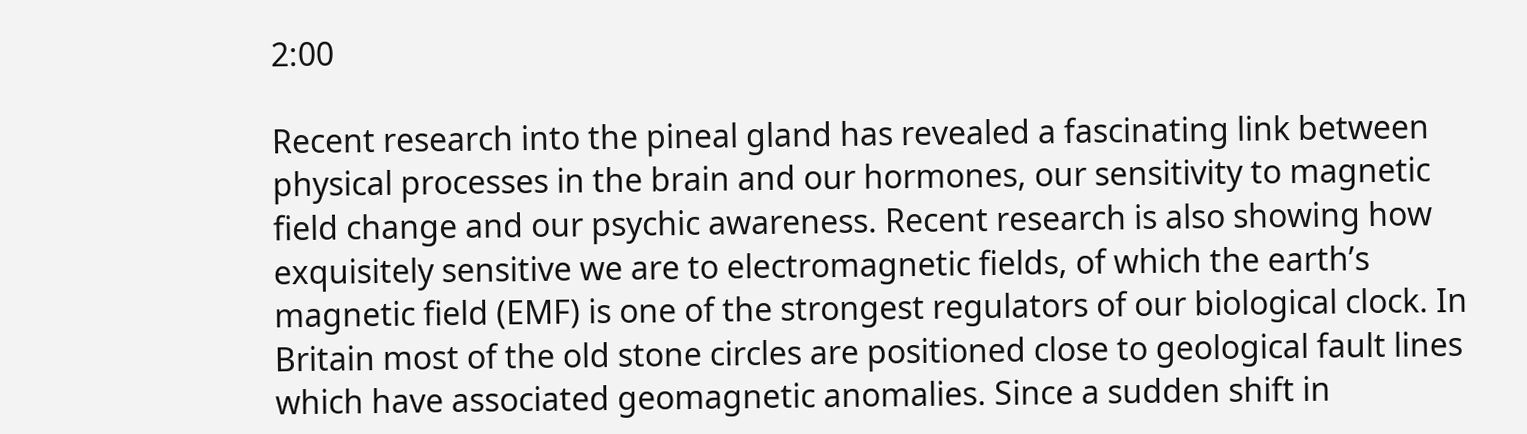2:00

Recent research into the pineal gland has revealed a fascinating link between physical processes in the brain and our hormones, our sensitivity to magnetic field change and our psychic awareness. Recent research is also showing how exquisitely sensitive we are to electromagnetic fields, of which the earth’s magnetic field (EMF) is one of the strongest regulators of our biological clock. In Britain most of the old stone circles are positioned close to geological fault lines which have associated geomagnetic anomalies. Since a sudden shift in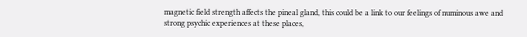magnetic field strength affects the pineal gland, this could be a link to our feelings of numinous awe and strong psychic experiences at these places,